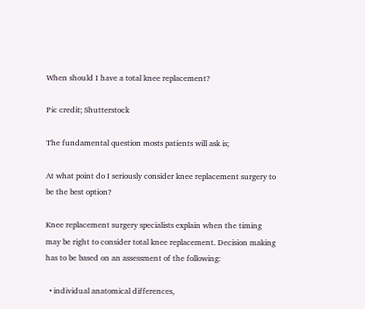When should I have a total knee replacement?

Pic credit; Shutterstock

The fundamental question mosts patients will ask is;

At what point do I seriously consider knee replacement surgery to be the best option?

Knee replacement surgery specialists explain when the timing may be right to consider total knee replacement. Decision making has to be based on an assessment of the following:

  • individual anatomical differences,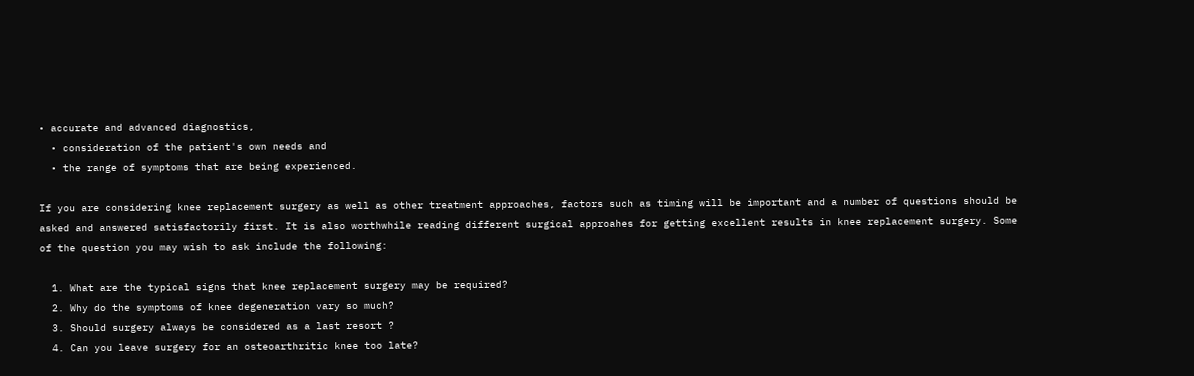• accurate and advanced diagnostics,
  • consideration of the patient's own needs and
  • the range of symptoms that are being experienced.

If you are considering knee replacement surgery as well as other treatment approaches, factors such as timing will be important and a number of questions should be asked and answered satisfactorily first. It is also worthwhile reading different surgical approahes for getting excellent results in knee replacement surgery. Some of the question you may wish to ask include the following:

  1. What are the typical signs that knee replacement surgery may be required?
  2. Why do the symptoms of knee degeneration vary so much?
  3. Should surgery always be considered as a last resort ?
  4. Can you leave surgery for an osteoarthritic knee too late?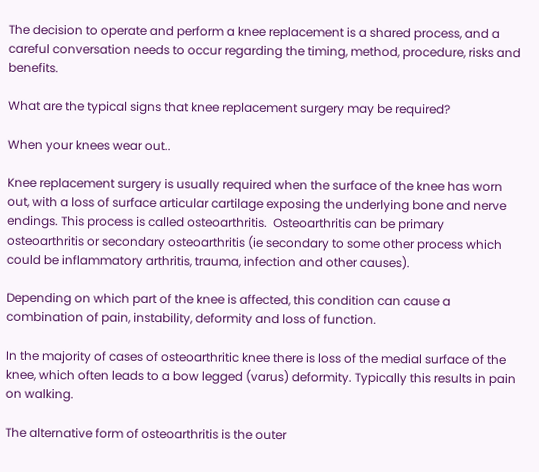The decision to operate and perform a knee replacement is a shared process, and a careful conversation needs to occur regarding the timing, method, procedure, risks and benefits.

What are the typical signs that knee replacement surgery may be required?

When your knees wear out..

Knee replacement surgery is usually required when the surface of the knee has worn out, with a loss of surface articular cartilage exposing the underlying bone and nerve endings. This process is called osteoarthritis.  Osteoarthritis can be primary osteoarthritis or secondary osteoarthritis (ie secondary to some other process which could be inflammatory arthritis, trauma, infection and other causes).

Depending on which part of the knee is affected, this condition can cause a combination of pain, instability, deformity and loss of function.

In the majority of cases of osteoarthritic knee there is loss of the medial surface of the knee, which often leads to a bow legged (varus) deformity. Typically this results in pain on walking.

The alternative form of osteoarthritis is the outer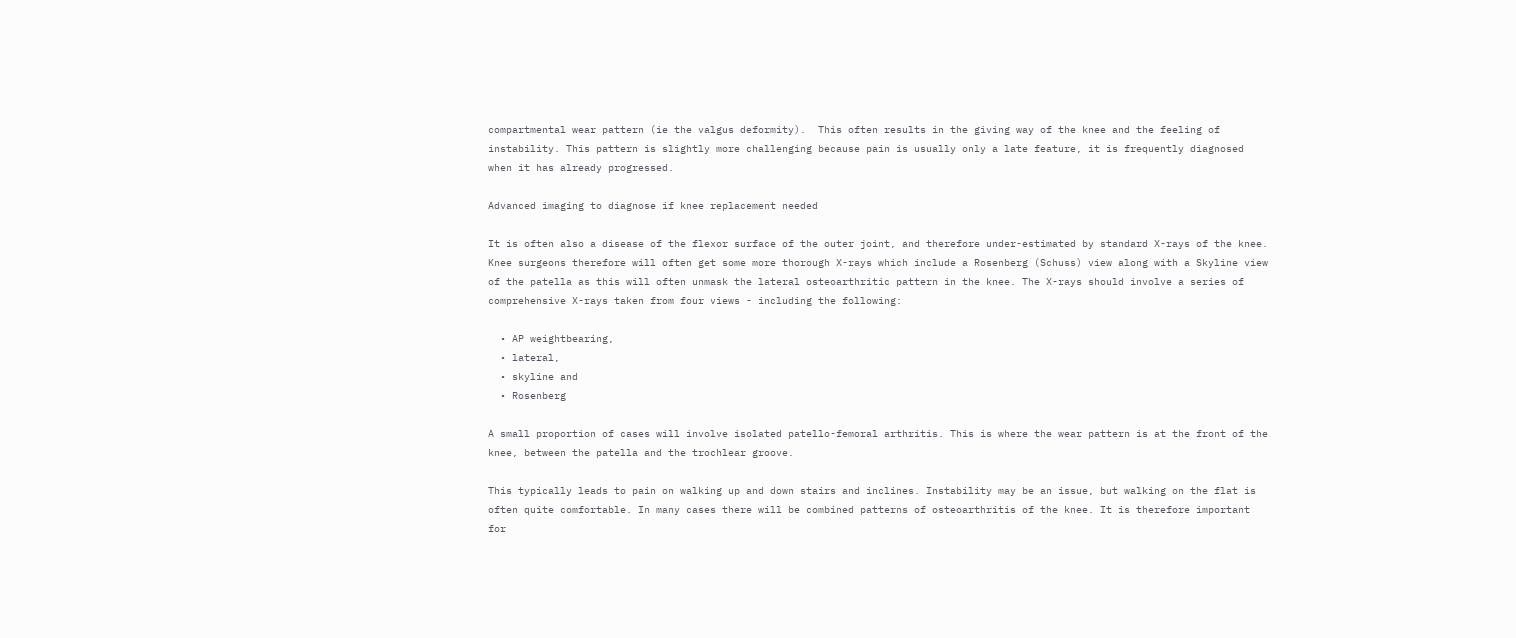compartmental wear pattern (ie the valgus deformity).  This often results in the giving way of the knee and the feeling of instability. This pattern is slightly more challenging because pain is usually only a late feature, it is frequently diagnosed when it has already progressed.

Advanced imaging to diagnose if knee replacement needed

It is often also a disease of the flexor surface of the outer joint, and therefore under-estimated by standard X-rays of the knee. Knee surgeons therefore will often get some more thorough X-rays which include a Rosenberg (Schuss) view along with a Skyline view of the patella as this will often unmask the lateral osteoarthritic pattern in the knee. The X-rays should involve a series of comprehensive X-rays taken from four views - including the following:

  • AP weightbearing,
  • lateral,
  • skyline and
  • Rosenberg

A small proportion of cases will involve isolated patello-femoral arthritis. This is where the wear pattern is at the front of the knee, between the patella and the trochlear groove.

This typically leads to pain on walking up and down stairs and inclines. Instability may be an issue, but walking on the flat is often quite comfortable. In many cases there will be combined patterns of osteoarthritis of the knee. It is therefore important for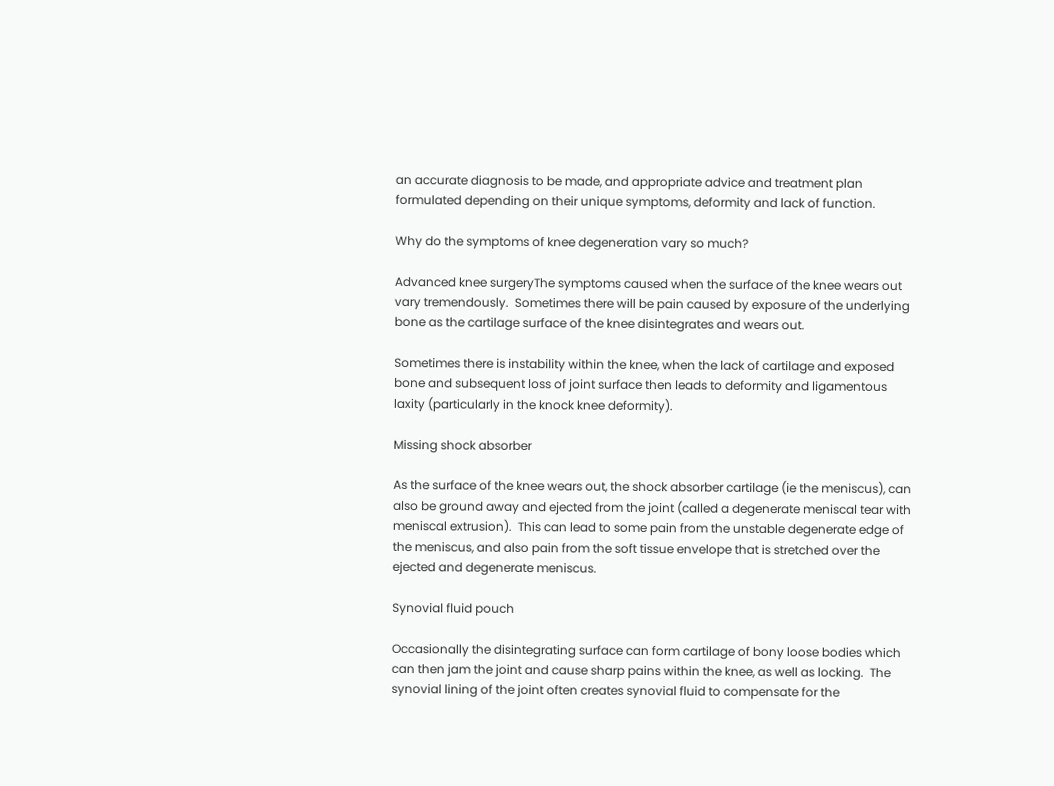an accurate diagnosis to be made, and appropriate advice and treatment plan formulated depending on their unique symptoms, deformity and lack of function.

Why do the symptoms of knee degeneration vary so much?

Advanced knee surgeryThe symptoms caused when the surface of the knee wears out vary tremendously.  Sometimes there will be pain caused by exposure of the underlying bone as the cartilage surface of the knee disintegrates and wears out.

Sometimes there is instability within the knee, when the lack of cartilage and exposed bone and subsequent loss of joint surface then leads to deformity and ligamentous laxity (particularly in the knock knee deformity).

Missing shock absorber

As the surface of the knee wears out, the shock absorber cartilage (ie the meniscus), can also be ground away and ejected from the joint (called a degenerate meniscal tear with meniscal extrusion).  This can lead to some pain from the unstable degenerate edge of the meniscus, and also pain from the soft tissue envelope that is stretched over the ejected and degenerate meniscus.

Synovial fluid pouch

Occasionally the disintegrating surface can form cartilage of bony loose bodies which can then jam the joint and cause sharp pains within the knee, as well as locking.  The synovial lining of the joint often creates synovial fluid to compensate for the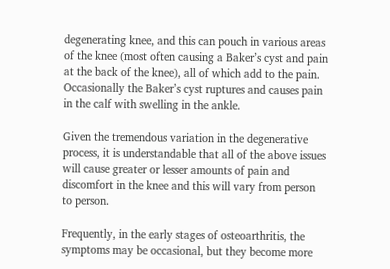degenerating knee, and this can pouch in various areas of the knee (most often causing a Baker’s cyst and pain at the back of the knee), all of which add to the pain. Occasionally the Baker’s cyst ruptures and causes pain in the calf with swelling in the ankle.

Given the tremendous variation in the degenerative process, it is understandable that all of the above issues will cause greater or lesser amounts of pain and discomfort in the knee and this will vary from person to person.

Frequently, in the early stages of osteoarthritis, the symptoms may be occasional, but they become more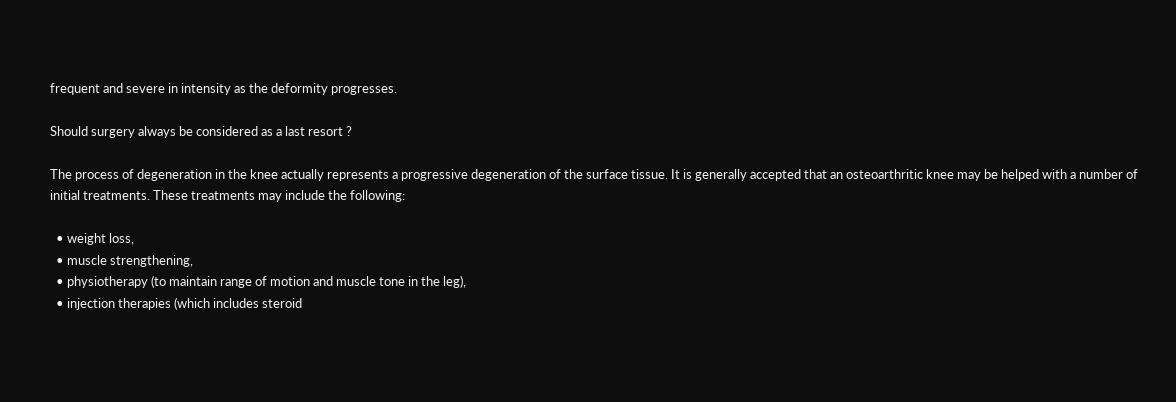frequent and severe in intensity as the deformity progresses.

Should surgery always be considered as a last resort ?

The process of degeneration in the knee actually represents a progressive degeneration of the surface tissue. It is generally accepted that an osteoarthritic knee may be helped with a number of initial treatments. These treatments may include the following:

  • weight loss,
  • muscle strengthening,
  • physiotherapy (to maintain range of motion and muscle tone in the leg),
  • injection therapies (which includes steroid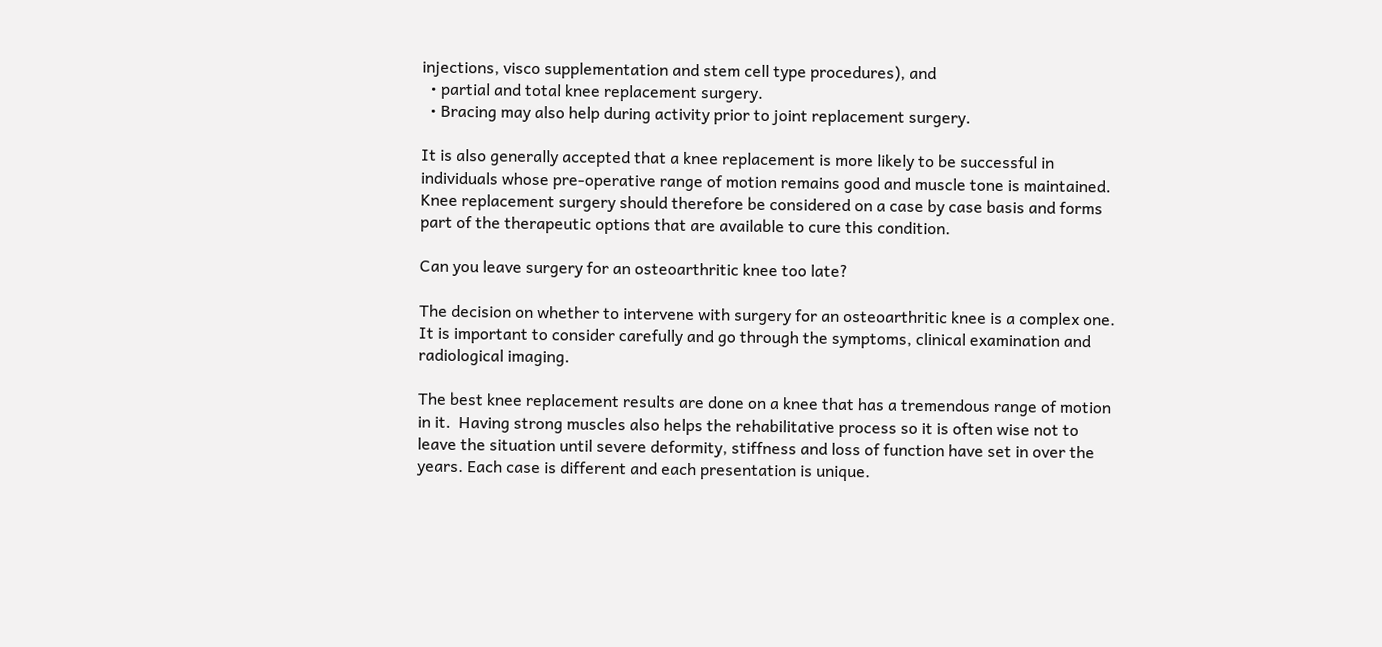injections, visco supplementation and stem cell type procedures), and
  • partial and total knee replacement surgery.
  • Bracing may also help during activity prior to joint replacement surgery.

It is also generally accepted that a knee replacement is more likely to be successful in individuals whose pre-operative range of motion remains good and muscle tone is maintained. Knee replacement surgery should therefore be considered on a case by case basis and forms part of the therapeutic options that are available to cure this condition.

Can you leave surgery for an osteoarthritic knee too late?

The decision on whether to intervene with surgery for an osteoarthritic knee is a complex one. It is important to consider carefully and go through the symptoms, clinical examination and radiological imaging.

The best knee replacement results are done on a knee that has a tremendous range of motion in it.  Having strong muscles also helps the rehabilitative process so it is often wise not to leave the situation until severe deformity, stiffness and loss of function have set in over the years. Each case is different and each presentation is unique.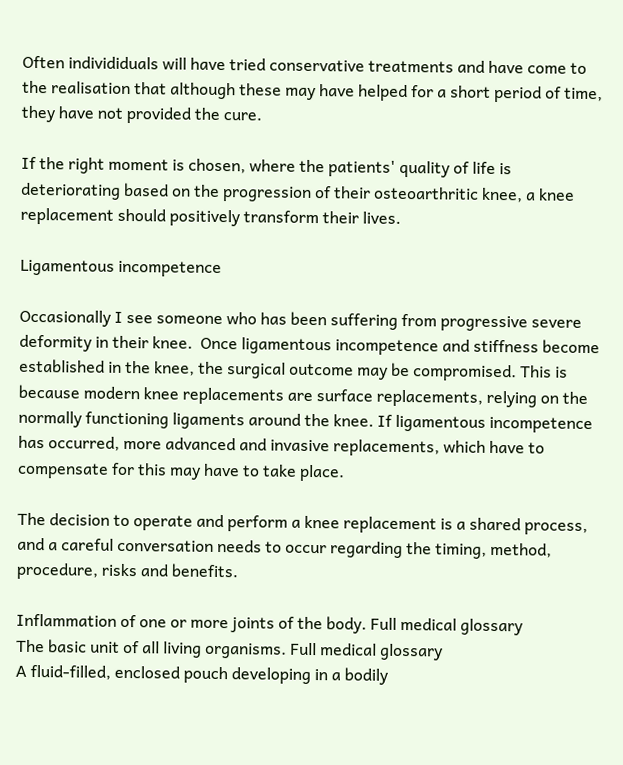Often individiduals will have tried conservative treatments and have come to the realisation that although these may have helped for a short period of time, they have not provided the cure.

If the right moment is chosen, where the patients' quality of life is deteriorating based on the progression of their osteoarthritic knee, a knee replacement should positively transform their lives.

Ligamentous incompetence

Occasionally I see someone who has been suffering from progressive severe deformity in their knee.  Once ligamentous incompetence and stiffness become established in the knee, the surgical outcome may be compromised. This is because modern knee replacements are surface replacements, relying on the normally functioning ligaments around the knee. If ligamentous incompetence has occurred, more advanced and invasive replacements, which have to compensate for this may have to take place.

The decision to operate and perform a knee replacement is a shared process, and a careful conversation needs to occur regarding the timing, method, procedure, risks and benefits.

Inflammation of one or more joints of the body. Full medical glossary
The basic unit of all living organisms. Full medical glossary
A fluid-filled, enclosed pouch developing in a bodily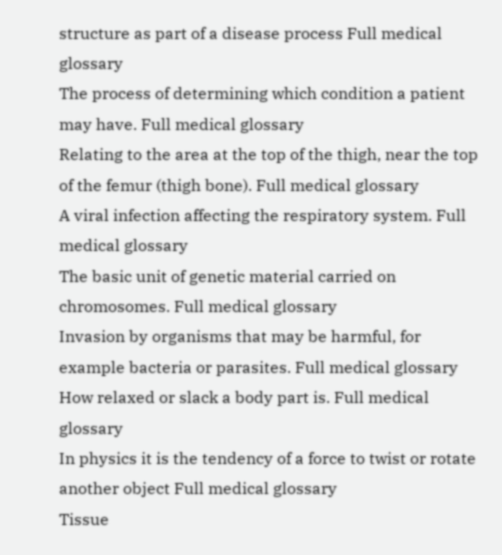structure as part of a disease process Full medical glossary
The process of determining which condition a patient may have. Full medical glossary
Relating to the area at the top of the thigh, near the top of the femur (thigh bone). Full medical glossary
A viral infection affecting the respiratory system. Full medical glossary
The basic unit of genetic material carried on chromosomes. Full medical glossary
Invasion by organisms that may be harmful, for example bacteria or parasites. Full medical glossary
How relaxed or slack a body part is. Full medical glossary
In physics it is the tendency of a force to twist or rotate another object Full medical glossary
Tissue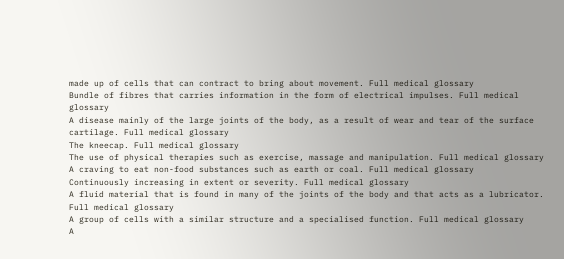made up of cells that can contract to bring about movement. Full medical glossary
Bundle of fibres that carries information in the form of electrical impulses. Full medical glossary
A disease mainly of the large joints of the body, as a result of wear and tear of the surface cartilage. Full medical glossary
The kneecap. Full medical glossary
The use of physical therapies such as exercise, massage and manipulation. Full medical glossary
A craving to eat non-food substances such as earth or coal. Full medical glossary
Continuously increasing in extent or severity. Full medical glossary
A fluid material that is found in many of the joints of the body and that acts as a lubricator. Full medical glossary
A group of cells with a similar structure and a specialised function. Full medical glossary
A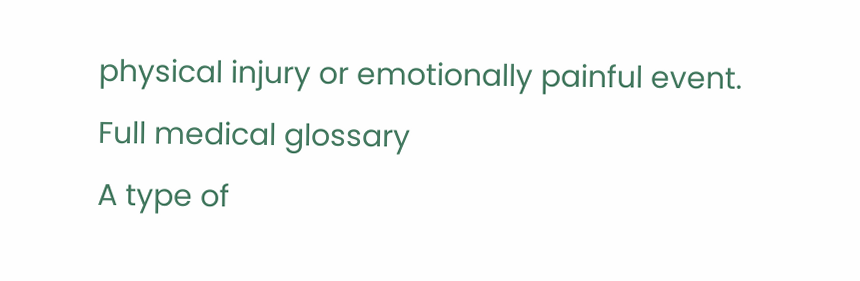physical injury or emotionally painful event. Full medical glossary
A type of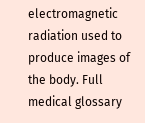electromagnetic radiation used to produce images of the body. Full medical glossary